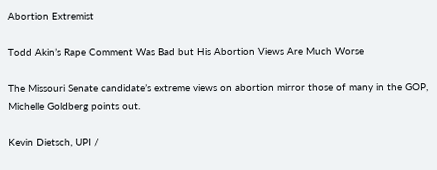Abortion Extremist

Todd Akin’s Rape Comment Was Bad but His Abortion Views Are Much Worse

The Missouri Senate candidate’s extreme views on abortion mirror those of many in the GOP, Michelle Goldberg points out.

Kevin Dietsch, UPI /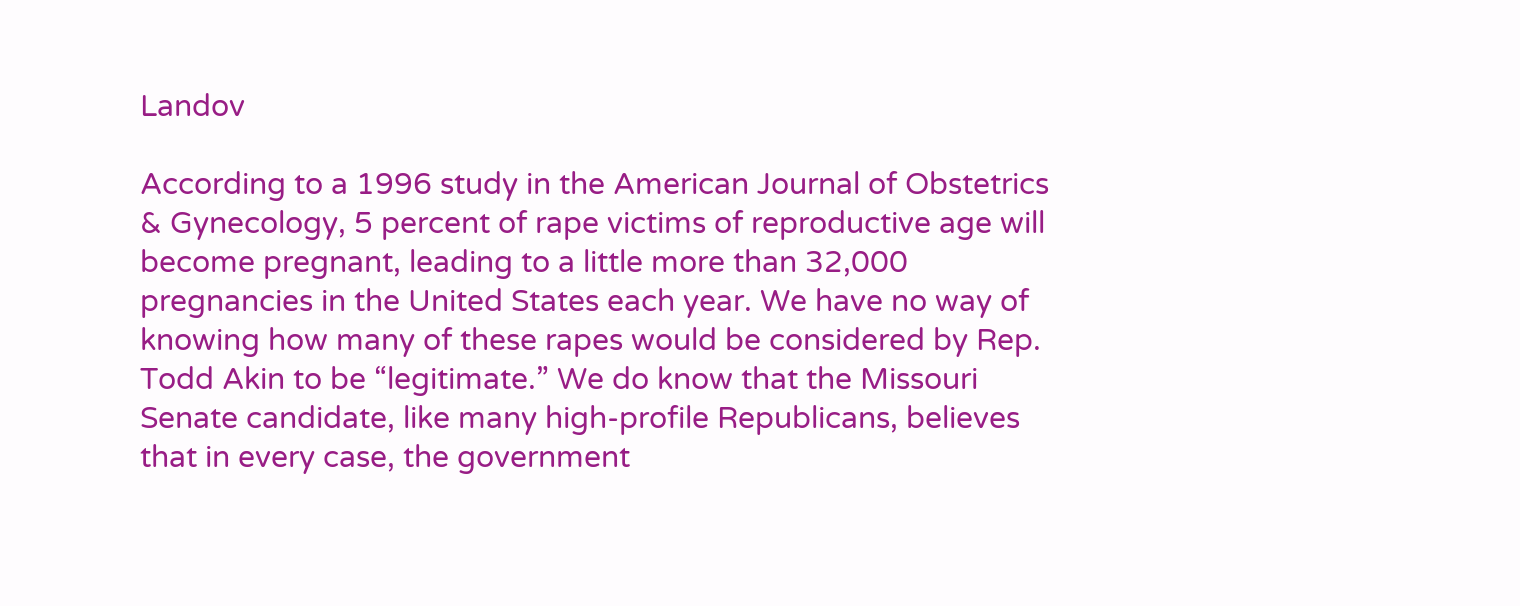Landov

According to a 1996 study in the American Journal of Obstetrics & Gynecology, 5 percent of rape victims of reproductive age will become pregnant, leading to a little more than 32,000 pregnancies in the United States each year. We have no way of knowing how many of these rapes would be considered by Rep. Todd Akin to be “legitimate.” We do know that the Missouri Senate candidate, like many high-profile Republicans, believes that in every case, the government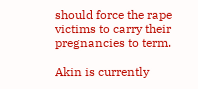should force the rape victims to carry their pregnancies to term.

Akin is currently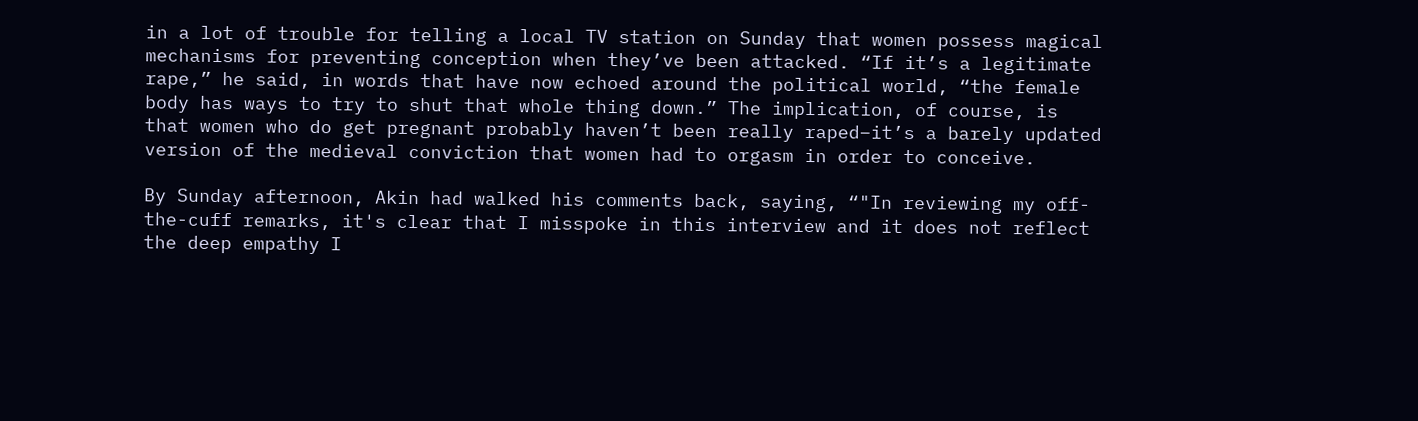in a lot of trouble for telling a local TV station on Sunday that women possess magical mechanisms for preventing conception when they’ve been attacked. “If it’s a legitimate rape,” he said, in words that have now echoed around the political world, “the female body has ways to try to shut that whole thing down.” The implication, of course, is that women who do get pregnant probably haven’t been really raped–it’s a barely updated version of the medieval conviction that women had to orgasm in order to conceive.

By Sunday afternoon, Akin had walked his comments back, saying, “"In reviewing my off-the-cuff remarks, it's clear that I misspoke in this interview and it does not reflect the deep empathy I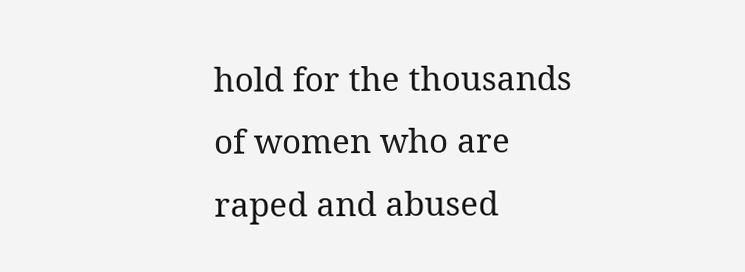hold for the thousands of women who are raped and abused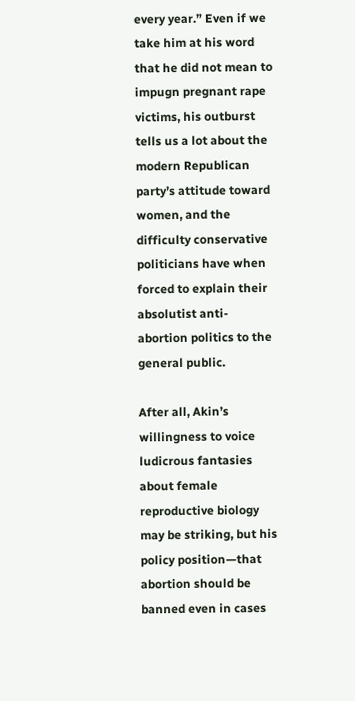every year.” Even if we take him at his word that he did not mean to impugn pregnant rape victims, his outburst tells us a lot about the modern Republican party’s attitude toward women, and the difficulty conservative politicians have when forced to explain their absolutist anti-abortion politics to the general public.

After all, Akin’s willingness to voice ludicrous fantasies about female reproductive biology may be striking, but his policy position—that abortion should be banned even in cases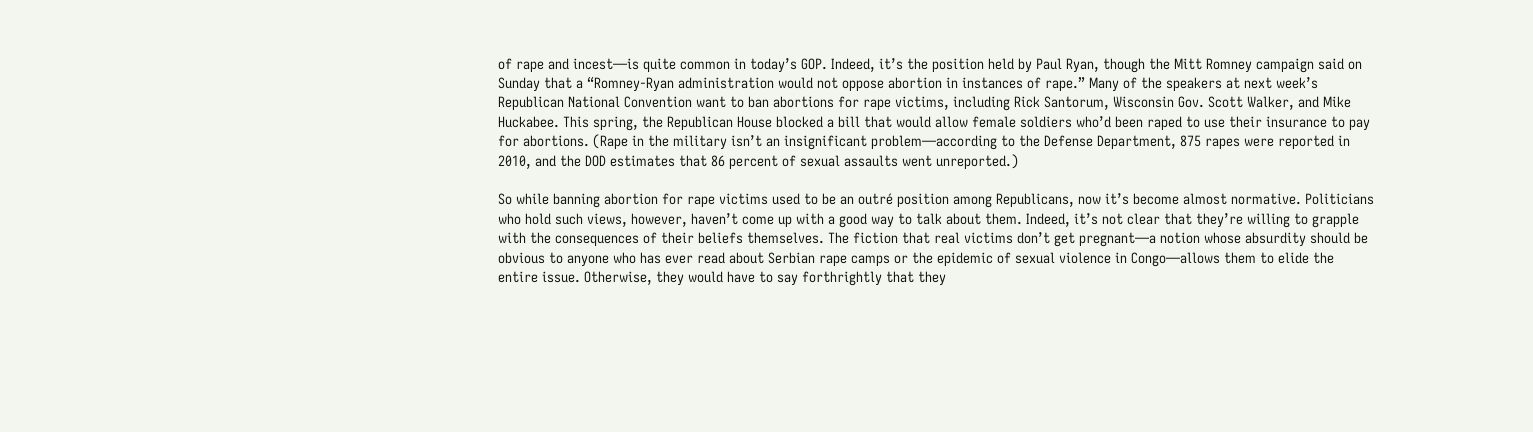of rape and incest—is quite common in today’s GOP. Indeed, it’s the position held by Paul Ryan, though the Mitt Romney campaign said on Sunday that a “Romney-Ryan administration would not oppose abortion in instances of rape.” Many of the speakers at next week’s Republican National Convention want to ban abortions for rape victims, including Rick Santorum, Wisconsin Gov. Scott Walker, and Mike Huckabee. This spring, the Republican House blocked a bill that would allow female soldiers who’d been raped to use their insurance to pay for abortions. (Rape in the military isn’t an insignificant problem—according to the Defense Department, 875 rapes were reported in 2010, and the DOD estimates that 86 percent of sexual assaults went unreported.)

So while banning abortion for rape victims used to be an outré position among Republicans, now it’s become almost normative. Politicians who hold such views, however, haven’t come up with a good way to talk about them. Indeed, it’s not clear that they’re willing to grapple with the consequences of their beliefs themselves. The fiction that real victims don’t get pregnant—a notion whose absurdity should be obvious to anyone who has ever read about Serbian rape camps or the epidemic of sexual violence in Congo—allows them to elide the entire issue. Otherwise, they would have to say forthrightly that they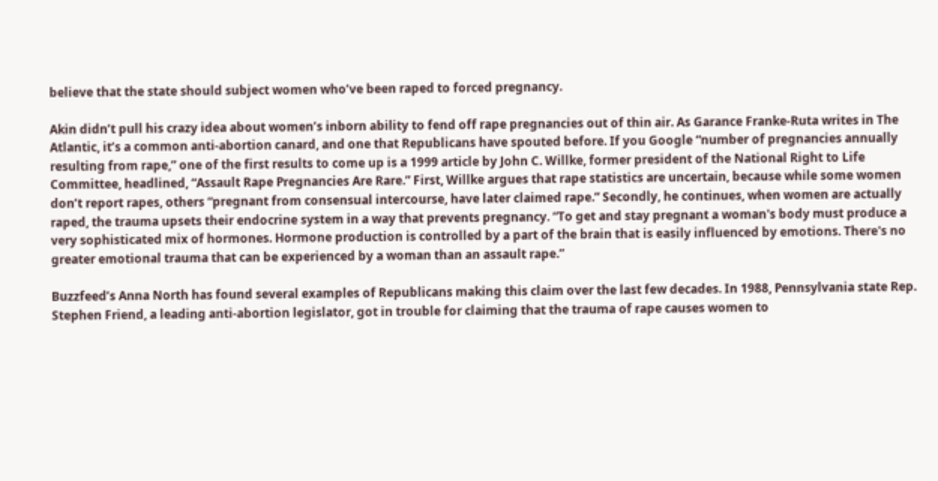believe that the state should subject women who’ve been raped to forced pregnancy.

Akin didn’t pull his crazy idea about women’s inborn ability to fend off rape pregnancies out of thin air. As Garance Franke-Ruta writes in The Atlantic, it’s a common anti-abortion canard, and one that Republicans have spouted before. If you Google “number of pregnancies annually resulting from rape,” one of the first results to come up is a 1999 article by John C. Willke, former president of the National Right to Life Committee, headlined, “Assault Rape Pregnancies Are Rare.” First, Willke argues that rape statistics are uncertain, because while some women don’t report rapes, others “pregnant from consensual intercourse, have later claimed rape.” Secondly, he continues, when women are actually raped, the trauma upsets their endocrine system in a way that prevents pregnancy. “To get and stay pregnant a woman's body must produce a very sophisticated mix of hormones. Hormone production is controlled by a part of the brain that is easily influenced by emotions. There's no greater emotional trauma that can be experienced by a woman than an assault rape.”

Buzzfeed’s Anna North has found several examples of Republicans making this claim over the last few decades. In 1988, Pennsylvania state Rep. Stephen Friend, a leading anti-abortion legislator, got in trouble for claiming that the trauma of rape causes women to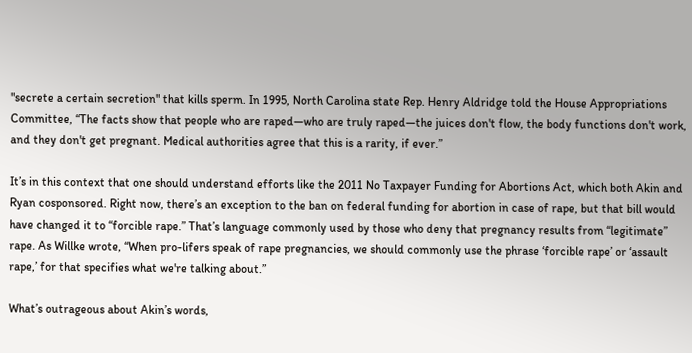"secrete a certain secretion" that kills sperm. In 1995, North Carolina state Rep. Henry Aldridge told the House Appropriations Committee, “The facts show that people who are raped—who are truly raped—the juices don't flow, the body functions don't work, and they don't get pregnant. Medical authorities agree that this is a rarity, if ever.”

It’s in this context that one should understand efforts like the 2011 No Taxpayer Funding for Abortions Act, which both Akin and Ryan cosponsored. Right now, there’s an exception to the ban on federal funding for abortion in case of rape, but that bill would have changed it to “forcible rape.” That’s language commonly used by those who deny that pregnancy results from “legitimate” rape. As Willke wrote, “When pro-lifers speak of rape pregnancies, we should commonly use the phrase ‘forcible rape’ or ‘assault rape,’ for that specifies what we're talking about.”

What’s outrageous about Akin’s words,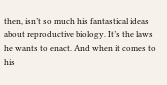then, isn’t so much his fantastical ideas about reproductive biology. It’s the laws he wants to enact. And when it comes to his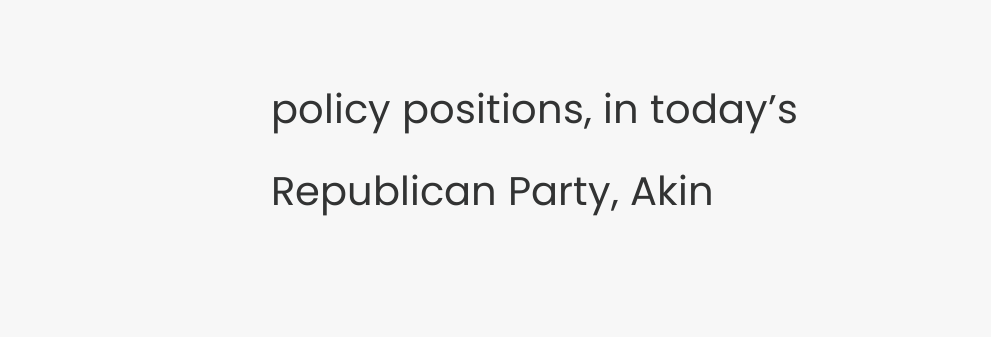policy positions, in today’s Republican Party, Akin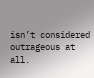isn’t considered outrageous at all.